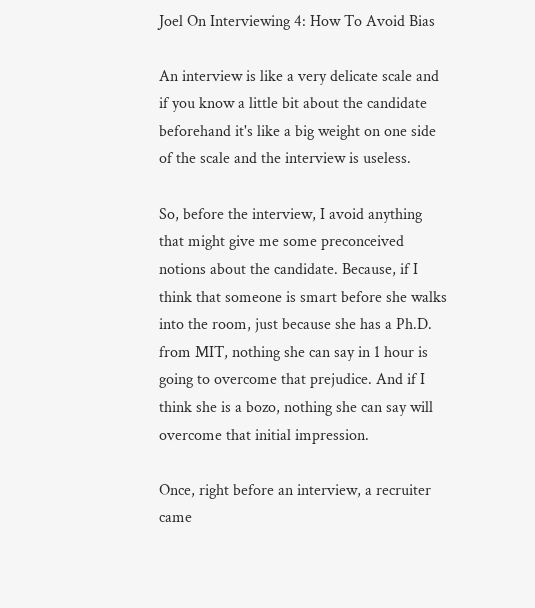Joel On Interviewing 4: How To Avoid Bias

An interview is like a very delicate scale and if you know a little bit about the candidate beforehand it's like a big weight on one side of the scale and the interview is useless.

So, before the interview, I avoid anything that might give me some preconceived notions about the candidate. Because, if I think that someone is smart before she walks into the room, just because she has a Ph.D. from MIT, nothing she can say in 1 hour is going to overcome that prejudice. And if I think she is a bozo, nothing she can say will overcome that initial impression.

Once, right before an interview, a recruiter came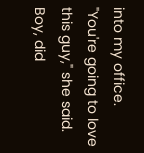into my office. "You're going to love this guy," she said. Boy, did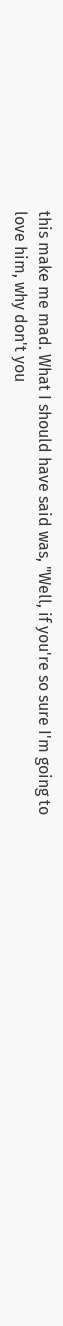this make me mad. What I should have said was, "Well, if you're so sure I'm going to love him, why don't you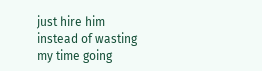just hire him instead of wasting my time going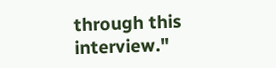through this interview."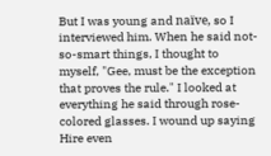But I was young and naïve, so I interviewed him. When he said not-so-smart things, I thought to myself, "Gee, must be the exception that proves the rule." I looked at everything he said through rose-colored glasses. I wound up saying Hire even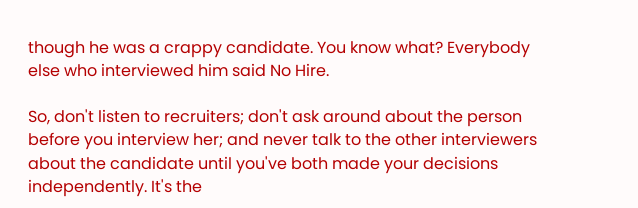though he was a crappy candidate. You know what? Everybody else who interviewed him said No Hire.

So, don't listen to recruiters; don't ask around about the person before you interview her; and never talk to the other interviewers about the candidate until you've both made your decisions independently. It's the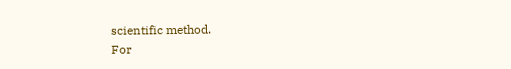scientific method.
For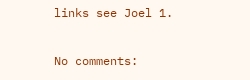links see Joel 1.

No comments: